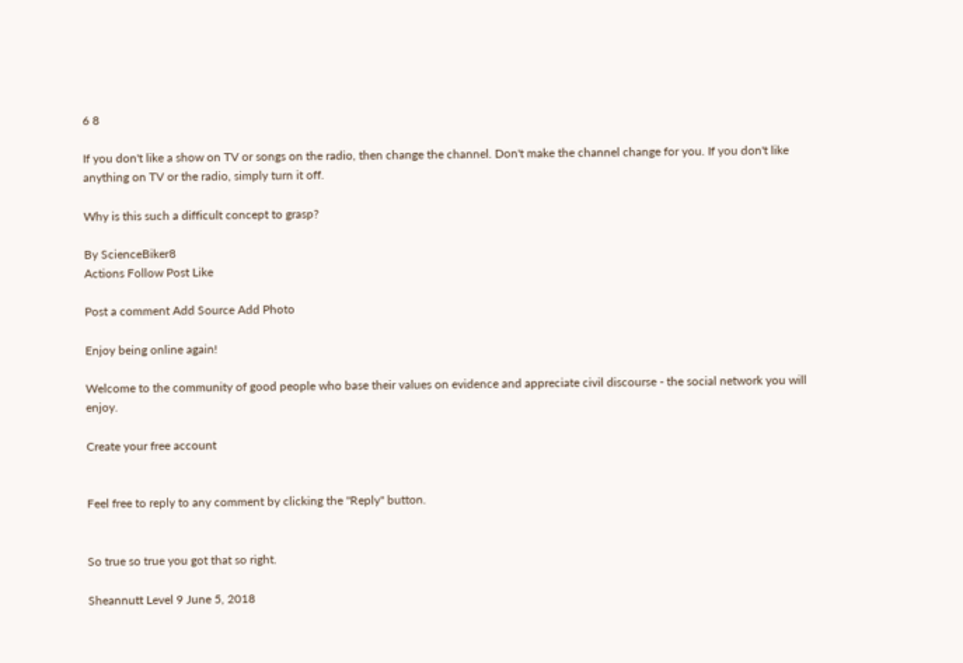6 8

If you don't like a show on TV or songs on the radio, then change the channel. Don't make the channel change for you. If you don't like anything on TV or the radio, simply turn it off.

Why is this such a difficult concept to grasp?

By ScienceBiker8
Actions Follow Post Like

Post a comment Add Source Add Photo

Enjoy being online again!

Welcome to the community of good people who base their values on evidence and appreciate civil discourse - the social network you will enjoy.

Create your free account


Feel free to reply to any comment by clicking the "Reply" button.


So true so true you got that so right.

Sheannutt Level 9 June 5, 2018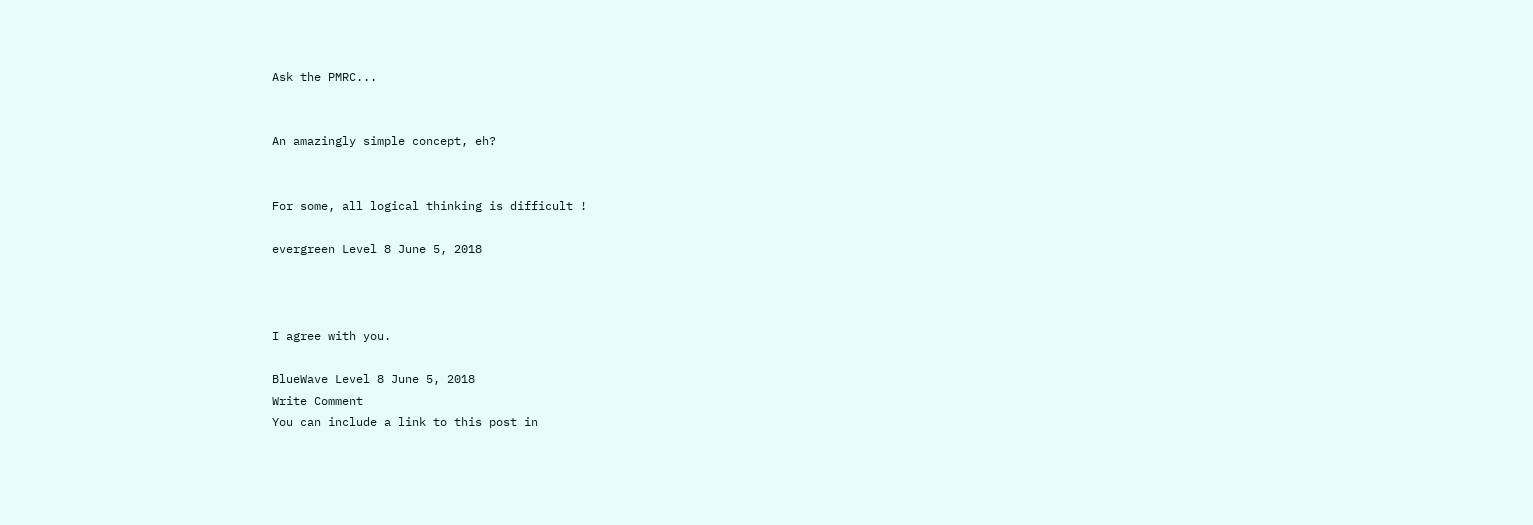Ask the PMRC...


An amazingly simple concept, eh?


For some, all logical thinking is difficult !

evergreen Level 8 June 5, 2018



I agree with you.

BlueWave Level 8 June 5, 2018
Write Comment
You can include a link to this post in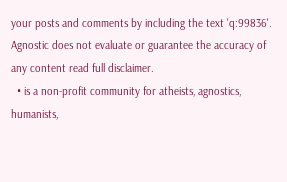your posts and comments by including the text 'q:99836'.
Agnostic does not evaluate or guarantee the accuracy of any content read full disclaimer.
  • is a non-profit community for atheists, agnostics, humanists,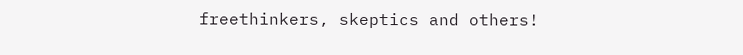freethinkers, skeptics and others!